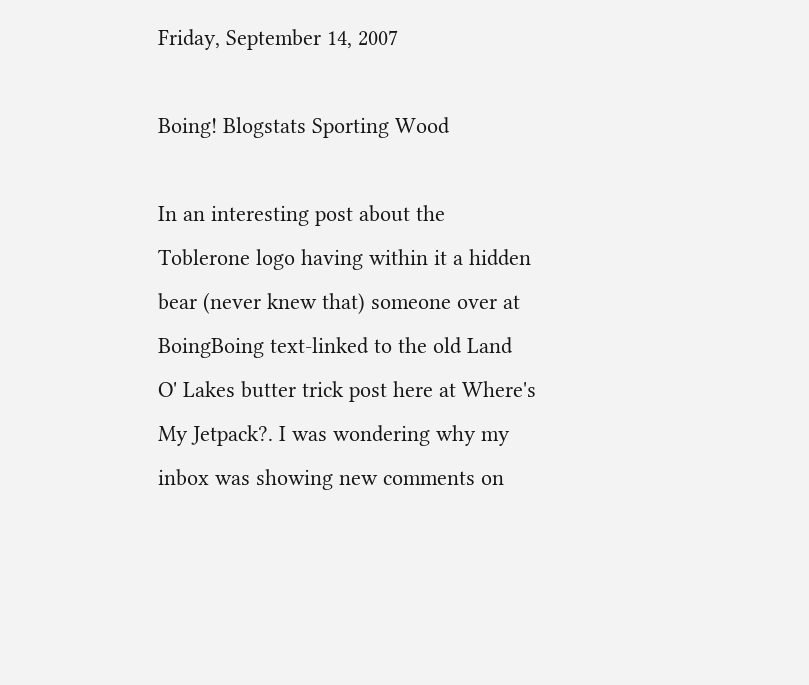Friday, September 14, 2007

Boing! Blogstats Sporting Wood

In an interesting post about the Toblerone logo having within it a hidden bear (never knew that) someone over at BoingBoing text-linked to the old Land O' Lakes butter trick post here at Where's My Jetpack?. I was wondering why my inbox was showing new comments on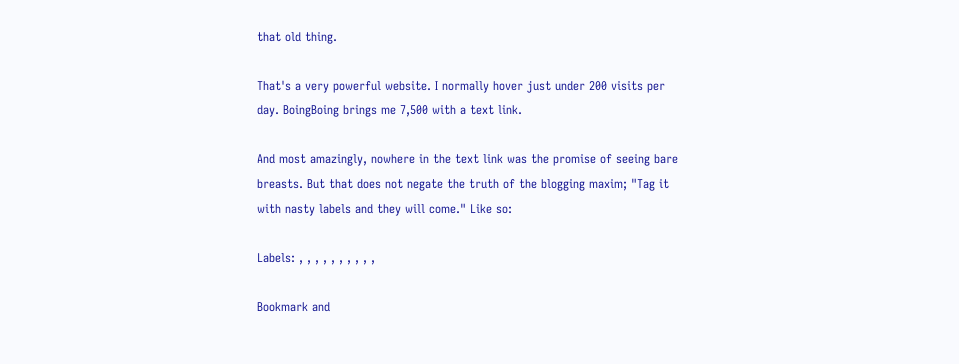that old thing.

That's a very powerful website. I normally hover just under 200 visits per day. BoingBoing brings me 7,500 with a text link.

And most amazingly, nowhere in the text link was the promise of seeing bare breasts. But that does not negate the truth of the blogging maxim; "Tag it with nasty labels and they will come." Like so:

Labels: , , , , , , , , , ,

Bookmark and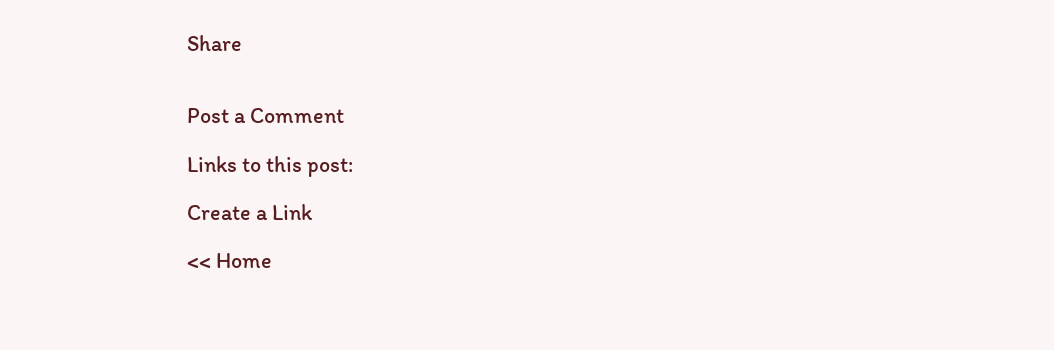Share


Post a Comment

Links to this post:

Create a Link

<< Home